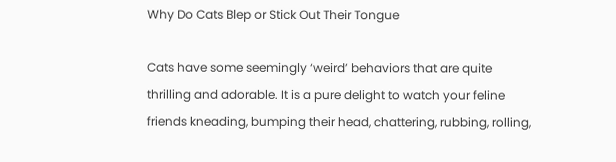Why Do Cats Blep or Stick Out Their Tongue

Cats have some seemingly ‘weird’ behaviors that are quite thrilling and adorable. It is a pure delight to watch your feline friends kneading, bumping their head, chattering, rubbing, rolling,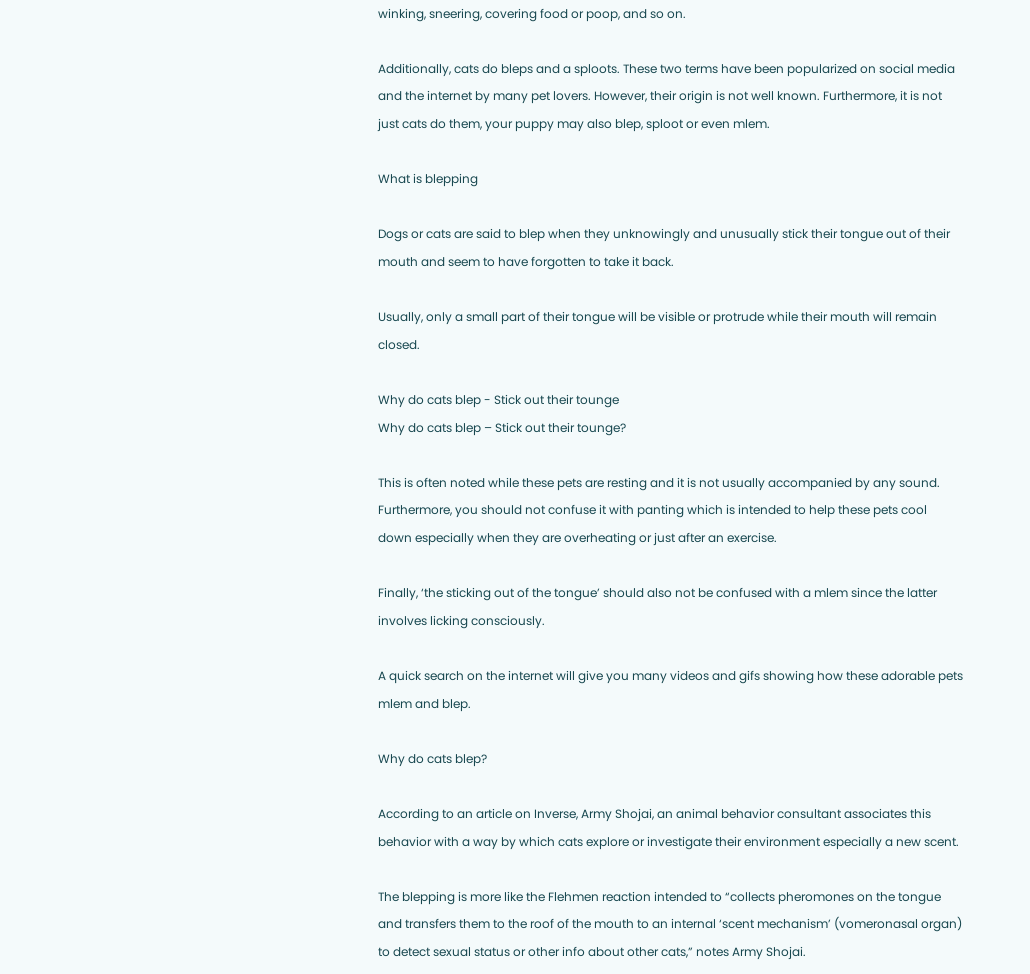winking, sneering, covering food or poop, and so on.

Additionally, cats do bleps and a sploots. These two terms have been popularized on social media and the internet by many pet lovers. However, their origin is not well known. Furthermore, it is not just cats do them, your puppy may also blep, sploot or even mlem.

What is blepping

Dogs or cats are said to blep when they unknowingly and unusually stick their tongue out of their mouth and seem to have forgotten to take it back.

Usually, only a small part of their tongue will be visible or protrude while their mouth will remain closed.

Why do cats blep - Stick out their tounge
Why do cats blep – Stick out their tounge?

This is often noted while these pets are resting and it is not usually accompanied by any sound. Furthermore, you should not confuse it with panting which is intended to help these pets cool down especially when they are overheating or just after an exercise.

Finally, ‘the sticking out of the tongue’ should also not be confused with a mlem since the latter involves licking consciously.

A quick search on the internet will give you many videos and gifs showing how these adorable pets mlem and blep.

Why do cats blep?

According to an article on Inverse, Army Shojai, an animal behavior consultant associates this behavior with a way by which cats explore or investigate their environment especially a new scent.

The blepping is more like the Flehmen reaction intended to “collects pheromones on the tongue and transfers them to the roof of the mouth to an internal ‘scent mechanism’ (vomeronasal organ) to detect sexual status or other info about other cats,” notes Army Shojai.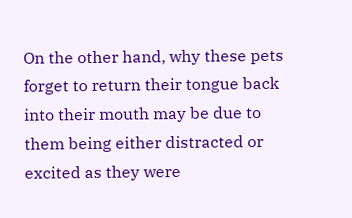On the other hand, why these pets forget to return their tongue back into their mouth may be due to them being either distracted or excited as they were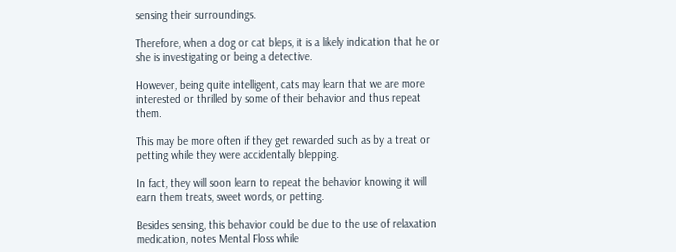sensing their surroundings.

Therefore, when a dog or cat bleps, it is a likely indication that he or she is investigating or being a detective.

However, being quite intelligent, cats may learn that we are more interested or thrilled by some of their behavior and thus repeat them.

This may be more often if they get rewarded such as by a treat or petting while they were accidentally blepping.

In fact, they will soon learn to repeat the behavior knowing it will earn them treats, sweet words, or petting.

Besides sensing, this behavior could be due to the use of relaxation medication, notes Mental Floss while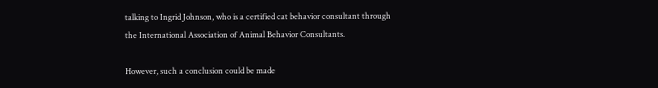talking to Ingrid Johnson, who is a certified cat behavior consultant through the International Association of Animal Behavior Consultants.

However, such a conclusion could be made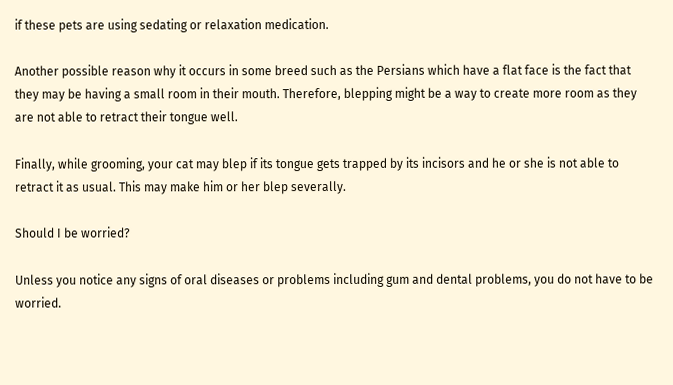if these pets are using sedating or relaxation medication.

Another possible reason why it occurs in some breed such as the Persians which have a flat face is the fact that they may be having a small room in their mouth. Therefore, blepping might be a way to create more room as they are not able to retract their tongue well.

Finally, while grooming, your cat may blep if its tongue gets trapped by its incisors and he or she is not able to retract it as usual. This may make him or her blep severally.

Should I be worried?

Unless you notice any signs of oral diseases or problems including gum and dental problems, you do not have to be worried.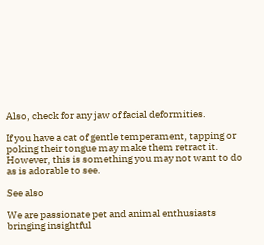Also, check for any jaw of facial deformities.

If you have a cat of gentle temperament, tapping or poking their tongue may make them retract it. However, this is something you may not want to do as is adorable to see.

See also

We are passionate pet and animal enthusiasts bringing insightful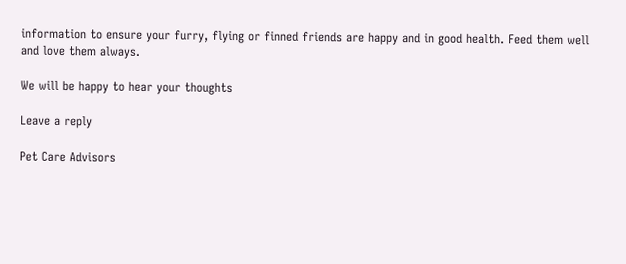information to ensure your furry, flying or finned friends are happy and in good health. Feed them well and love them always.

We will be happy to hear your thoughts

Leave a reply

Pet Care Advisors